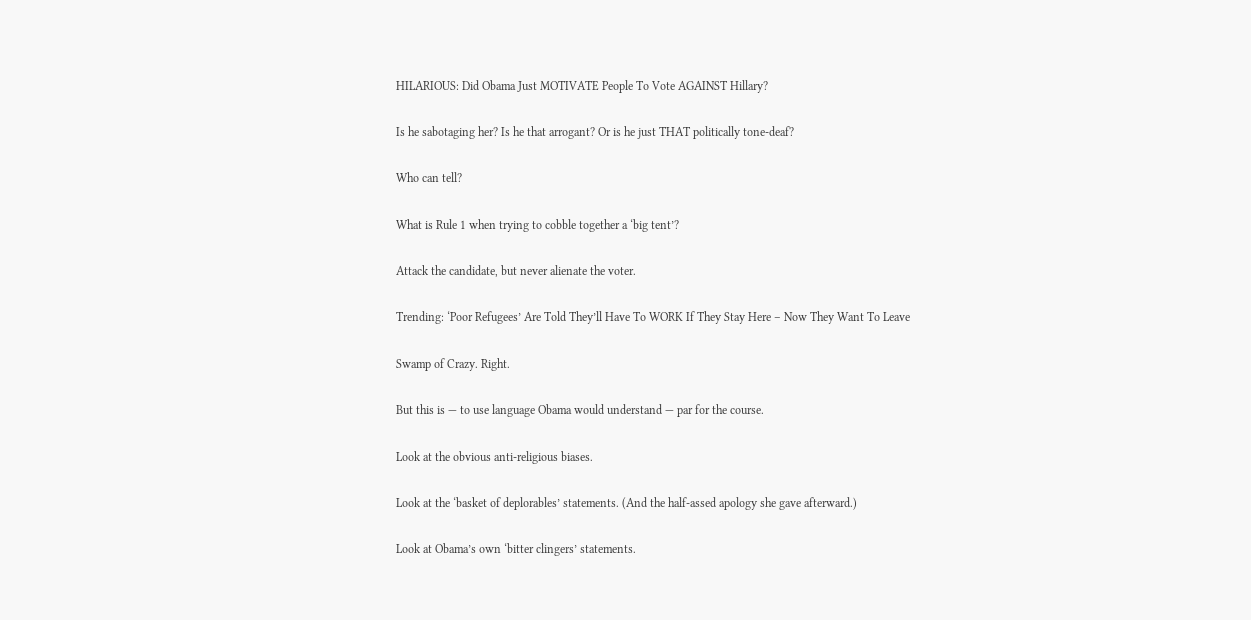HILARIOUS: Did Obama Just MOTIVATE People To Vote AGAINST Hillary?

Is he sabotaging her? Is he that arrogant? Or is he just THAT politically tone-deaf?

Who can tell?

What is Rule 1 when trying to cobble together a ‘big tent’?

Attack the candidate, but never alienate the voter.

Trending: ‘Poor Refugees’ Are Told They’ll Have To WORK If They Stay Here – Now They Want To Leave

Swamp of Crazy. Right.

But this is — to use language Obama would understand — par for the course.

Look at the obvious anti-religious biases.

Look at the ‘basket of deplorables’ statements. (And the half-assed apology she gave afterward.)

Look at Obama’s own ‘bitter clingers’ statements.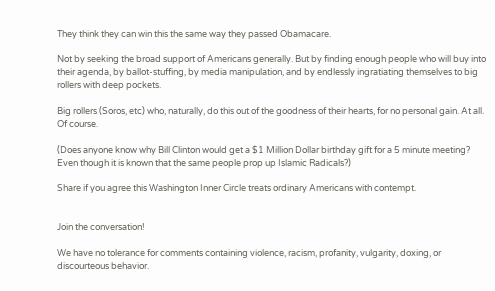They think they can win this the same way they passed Obamacare.

Not by seeking the broad support of Americans generally. But by finding enough people who will buy into their agenda, by ballot-stuffing, by media manipulation, and by endlessly ingratiating themselves to big rollers with deep pockets.

Big rollers (Soros, etc) who, naturally, do this out of the goodness of their hearts, for no personal gain. At all. Of course.

(Does anyone know why Bill Clinton would get a $1 Million Dollar birthday gift for a 5 minute meeting? Even though it is known that the same people prop up Islamic Radicals?)

Share if you agree this Washington Inner Circle treats ordinary Americans with contempt.


Join the conversation!

We have no tolerance for comments containing violence, racism, profanity, vulgarity, doxing, or discourteous behavior.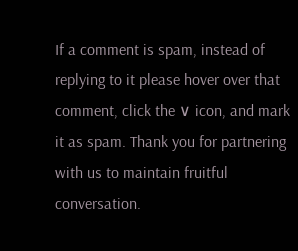If a comment is spam, instead of replying to it please hover over that comment, click the ∨ icon, and mark it as spam. Thank you for partnering with us to maintain fruitful conversation.